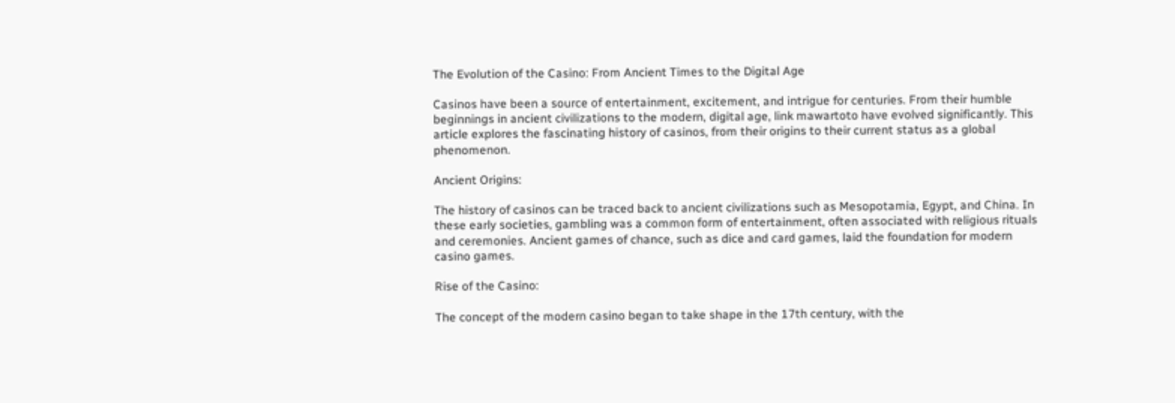The Evolution of the Casino: From Ancient Times to the Digital Age

Casinos have been a source of entertainment, excitement, and intrigue for centuries. From their humble beginnings in ancient civilizations to the modern, digital age, link mawartoto have evolved significantly. This article explores the fascinating history of casinos, from their origins to their current status as a global phenomenon.

Ancient Origins:

The history of casinos can be traced back to ancient civilizations such as Mesopotamia, Egypt, and China. In these early societies, gambling was a common form of entertainment, often associated with religious rituals and ceremonies. Ancient games of chance, such as dice and card games, laid the foundation for modern casino games.

Rise of the Casino:

The concept of the modern casino began to take shape in the 17th century, with the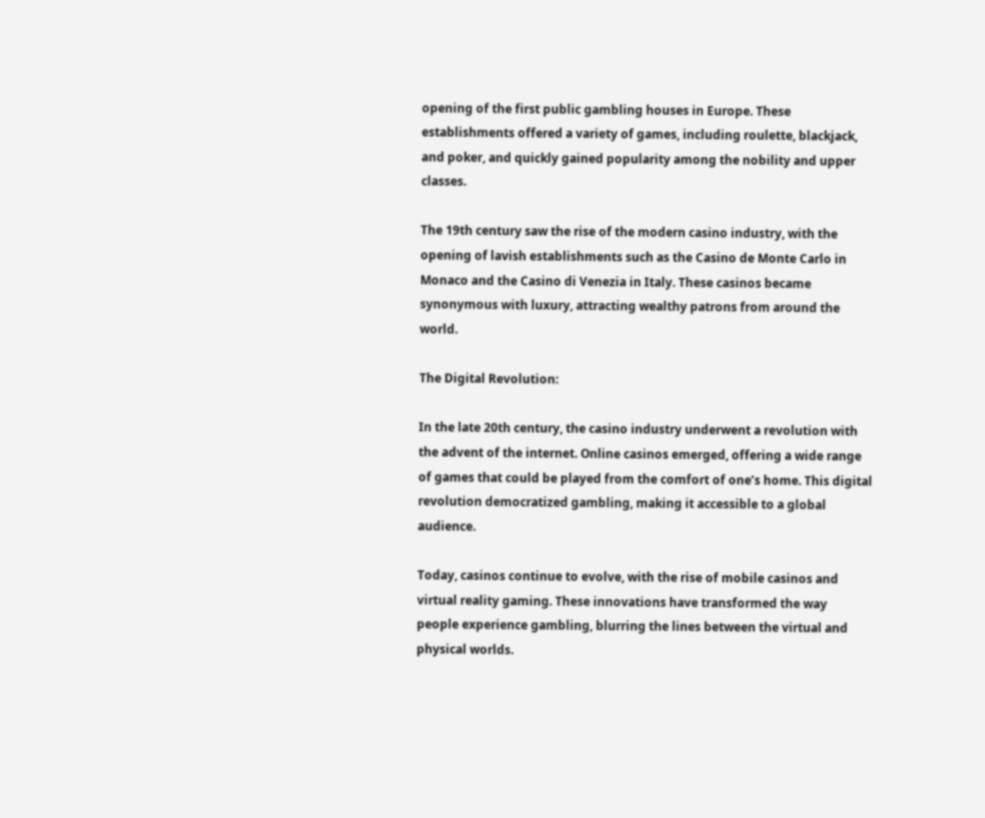opening of the first public gambling houses in Europe. These establishments offered a variety of games, including roulette, blackjack, and poker, and quickly gained popularity among the nobility and upper classes.

The 19th century saw the rise of the modern casino industry, with the opening of lavish establishments such as the Casino de Monte Carlo in Monaco and the Casino di Venezia in Italy. These casinos became synonymous with luxury, attracting wealthy patrons from around the world.

The Digital Revolution:

In the late 20th century, the casino industry underwent a revolution with the advent of the internet. Online casinos emerged, offering a wide range of games that could be played from the comfort of one’s home. This digital revolution democratized gambling, making it accessible to a global audience.

Today, casinos continue to evolve, with the rise of mobile casinos and virtual reality gaming. These innovations have transformed the way people experience gambling, blurring the lines between the virtual and physical worlds.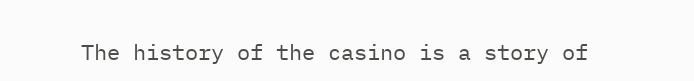The history of the casino is a story of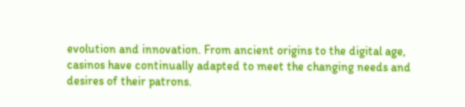evolution and innovation. From ancient origins to the digital age, casinos have continually adapted to meet the changing needs and desires of their patrons.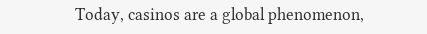Today, casinos are a global phenomenon,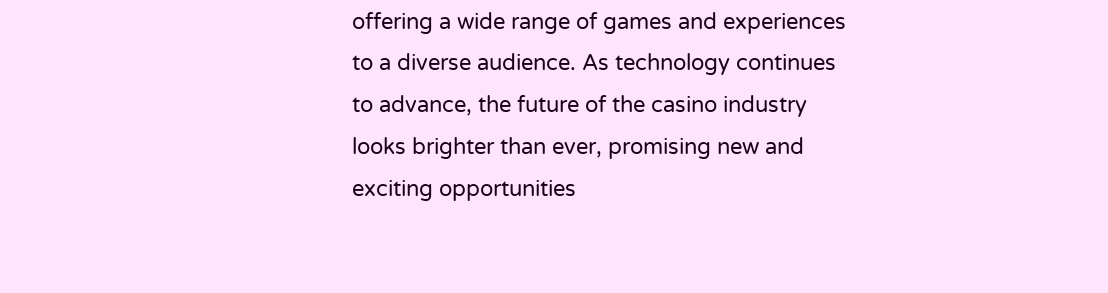offering a wide range of games and experiences to a diverse audience. As technology continues to advance, the future of the casino industry looks brighter than ever, promising new and exciting opportunities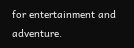for entertainment and adventure.